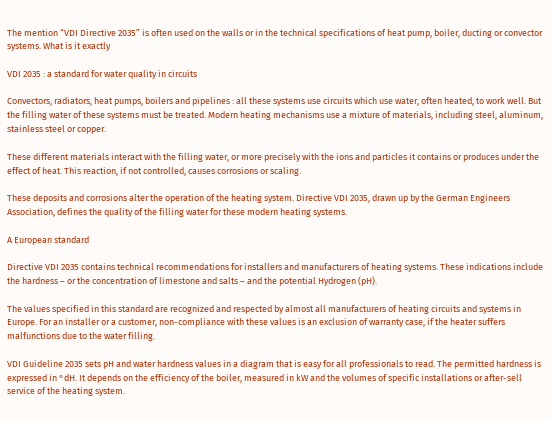The mention “VDI Directive 2035” is often used on the walls or in the technical specifications of heat pump, boiler, ducting or convector systems. What is it exactly

VDI 2035 : a standard for water quality in circuits

Convectors, radiators, heat pumps, boilers and pipelines : all these systems use circuits which use water, often heated, to work well. But the filling water of these systems must be treated. Modern heating mechanisms use a mixture of materials, including steel, aluminum, stainless steel or copper.

These different materials interact with the filling water, or more precisely with the ions and particles it contains or produces under the effect of heat. This reaction, if not controlled, causes corrosions or scaling.

These deposits and corrosions alter the operation of the heating system. Directive VDI 2035, drawn up by the German Engineers Association, defines the quality of the filling water for these modern heating systems.

A European standard

Directive VDI 2035 contains technical recommendations for installers and manufacturers of heating systems. These indications include the hardness – or the concentration of limestone and salts – and the potential Hydrogen (pH).

The values specified in this standard are recognized and respected by almost all manufacturers of heating circuits and systems in Europe. For an installer or a customer, non-compliance with these values is an exclusion of warranty case, if the heater suffers malfunctions due to the water filling.

VDI Guideline 2035 sets pH and water hardness values in a diagram that is easy for all professionals to read. The permitted hardness is expressed in °dH. It depends on the efficiency of the boiler, measured in kW and the volumes of specific installations or after-sell service of the heating system.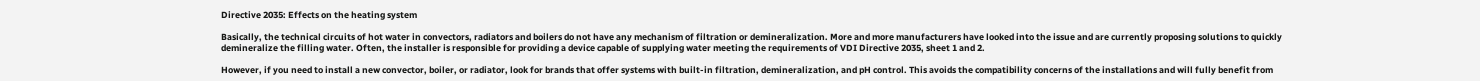Directive 2035: Effects on the heating system

Basically, the technical circuits of hot water in convectors, radiators and boilers do not have any mechanism of filtration or demineralization. More and more manufacturers have looked into the issue and are currently proposing solutions to quickly demineralize the filling water. Often, the installer is responsible for providing a device capable of supplying water meeting the requirements of VDI Directive 2035, sheet 1 and 2.

However, if you need to install a new convector, boiler, or radiator, look for brands that offer systems with built-in filtration, demineralization, and pH control. This avoids the compatibility concerns of the installations and will fully benefit from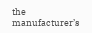the manufacturer’s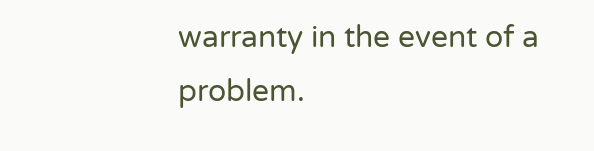warranty in the event of a problem.